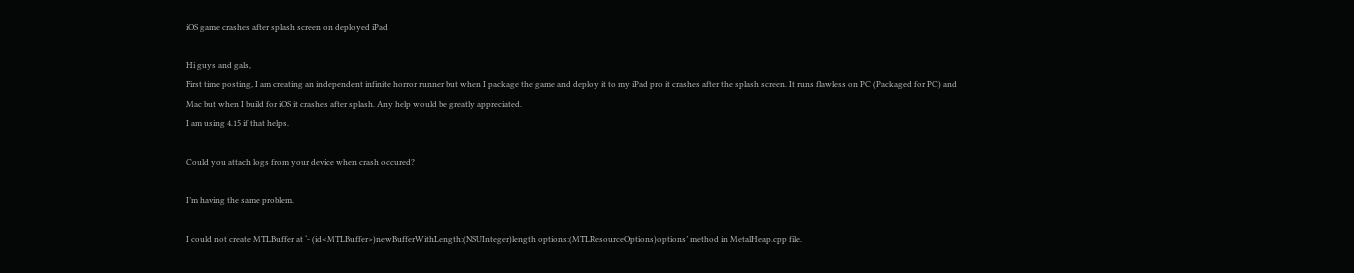iOS game crashes after splash screen on deployed iPad

Hi guys and gals,
First time posting, I am creating an independent infinite horror runner but when I package the game and deploy it to my iPad pro it crashes after the splash screen. It runs flawless on PC (Packaged for PC) and Mac but when I build for iOS it crashes after splash. Any help would be greatly appreciated.
I am using 4.15 if that helps.

Could you attach logs from your device when crash occured?

I’m having the same problem.

I could not create MTLBuffer at ‘- (id<MTLBuffer>)newBufferWithLength:(NSUInteger)length options:(MTLResourceOptions)options’ method in MetalHeap.cpp file.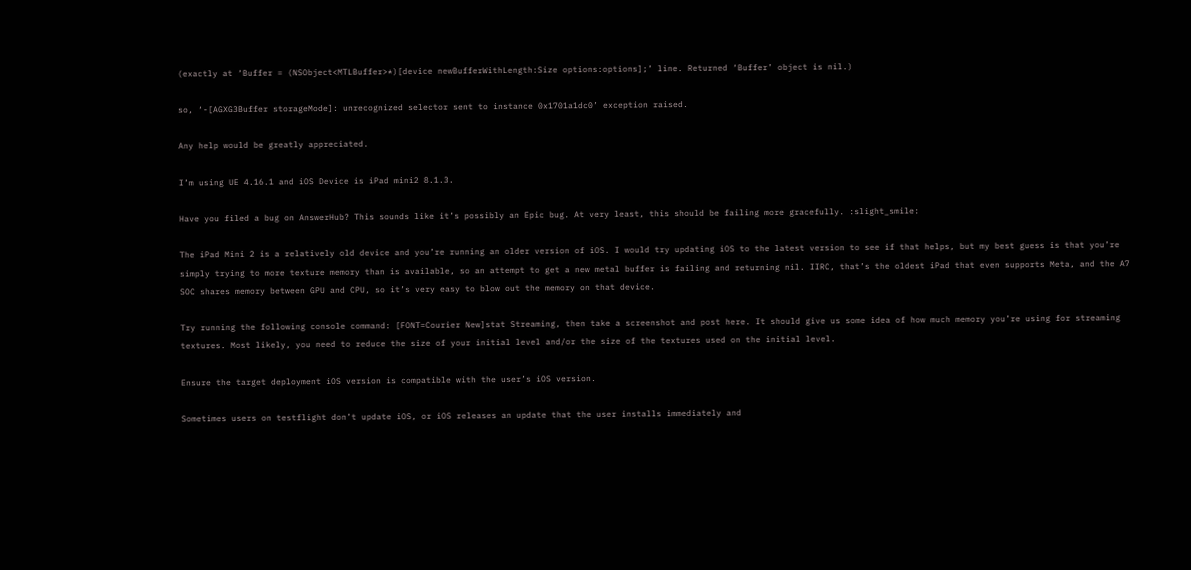(exactly at ‘Buffer = (NSObject<MTLBuffer>*)[device newBufferWithLength:Size options:options];’ line. Returned ‘Buffer’ object is nil.)

so, ‘-[AGXG3Buffer storageMode]: unrecognized selector sent to instance 0x1701a1dc0’ exception raised.

Any help would be greatly appreciated.

I’m using UE 4.16.1 and iOS Device is iPad mini2 8.1.3.

Have you filed a bug on AnswerHub? This sounds like it’s possibly an Epic bug. At very least, this should be failing more gracefully. :slight_smile:

The iPad Mini 2 is a relatively old device and you’re running an older version of iOS. I would try updating iOS to the latest version to see if that helps, but my best guess is that you’re simply trying to more texture memory than is available, so an attempt to get a new metal buffer is failing and returning nil. IIRC, that’s the oldest iPad that even supports Meta, and the A7 SOC shares memory between GPU and CPU, so it’s very easy to blow out the memory on that device.

Try running the following console command: [FONT=Courier New]stat Streaming, then take a screenshot and post here. It should give us some idea of how much memory you’re using for streaming textures. Most likely, you need to reduce the size of your initial level and/or the size of the textures used on the initial level.

Ensure the target deployment iOS version is compatible with the user’s iOS version.

Sometimes users on testflight don’t update iOS, or iOS releases an update that the user installs immediately and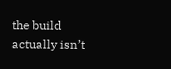the build actually isn’t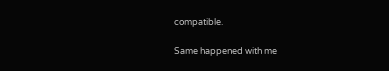compatible.

Same happened with me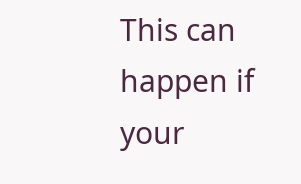This can happen if your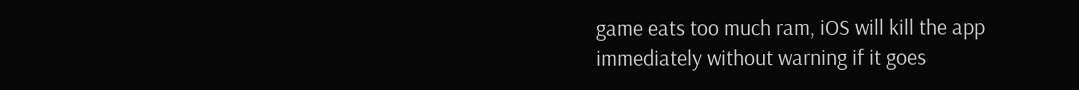game eats too much ram, iOS will kill the app immediately without warning if it goes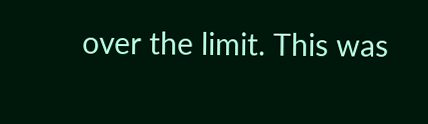over the limit. This was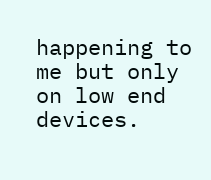happening to me but only on low end devices.